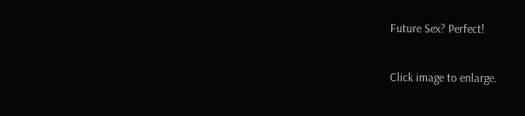Future Sex? Perfect!

Click image to enlarge.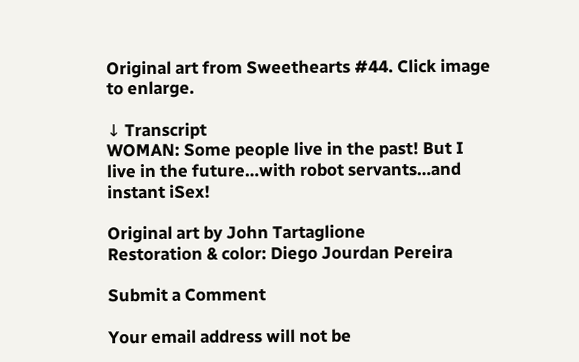Original art from Sweethearts #44. Click image to enlarge.

↓ Transcript
WOMAN: Some people live in the past! But I live in the future…with robot servants…and instant iSex!

Original art by John Tartaglione
Restoration & color: Diego Jourdan Pereira

Submit a Comment

Your email address will not be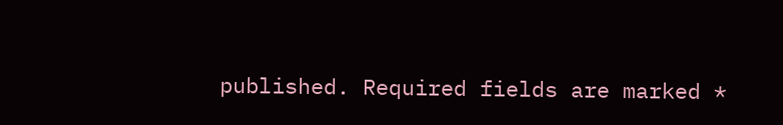published. Required fields are marked *